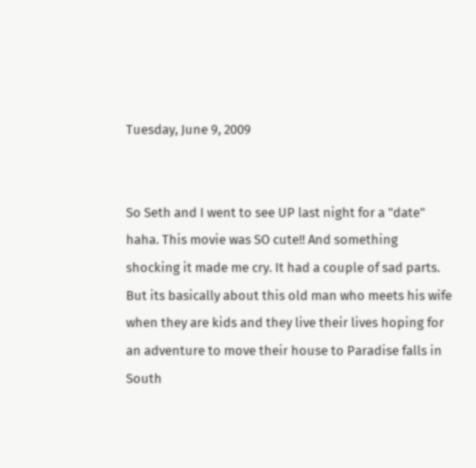Tuesday, June 9, 2009


So Seth and I went to see UP last night for a "date" haha. This movie was SO cute!! And something shocking it made me cry. It had a couple of sad parts. But its basically about this old man who meets his wife when they are kids and they live their lives hoping for an adventure to move their house to Paradise falls in South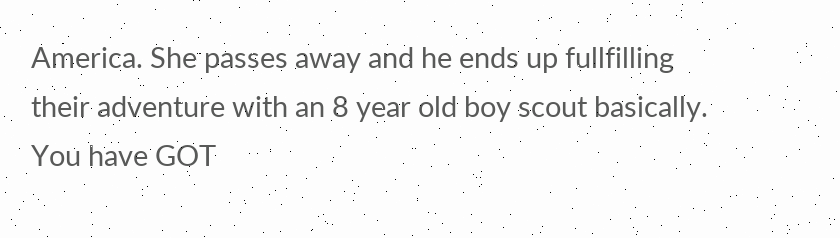America. She passes away and he ends up fullfilling their adventure with an 8 year old boy scout basically. You have GOT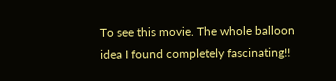To see this movie. The whole balloon idea I found completely fascinating!!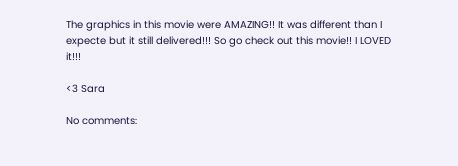The graphics in this movie were AMAZING!! It was different than I expecte but it still delivered!!! So go check out this movie!! I LOVED it!!!

<3 Sara

No comments: